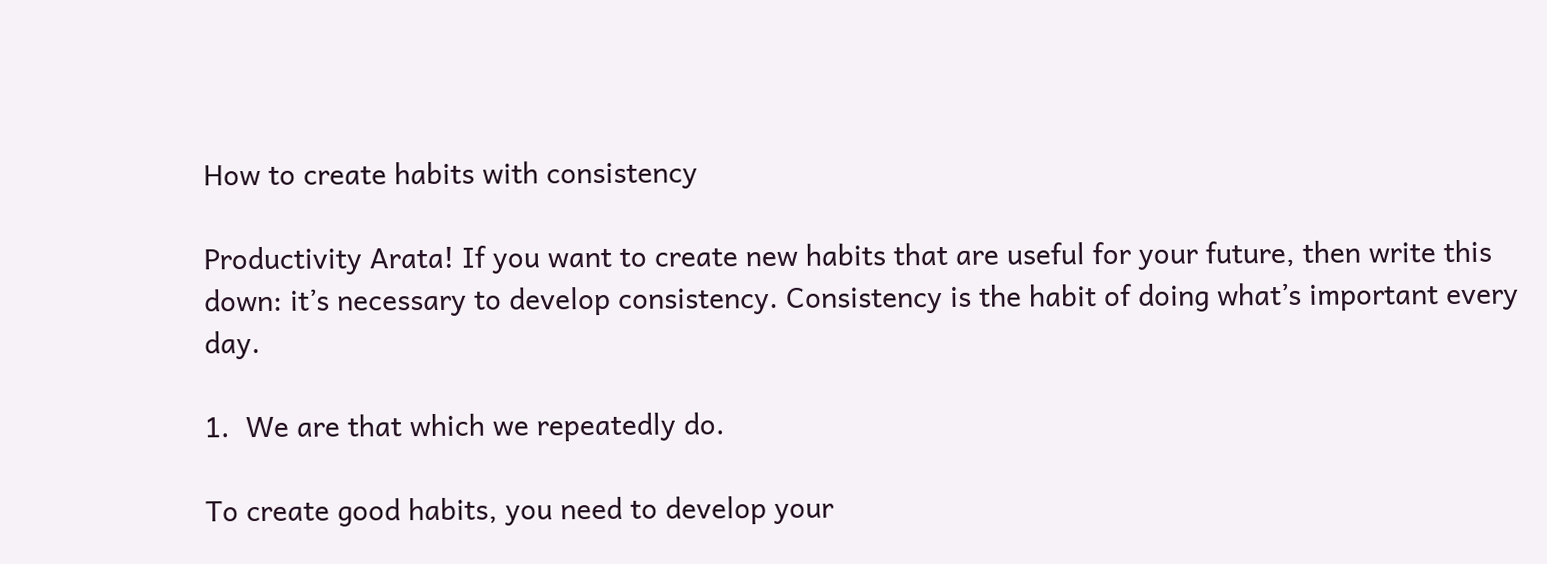How to create habits with consistency

Productivity Arata! If you want to create new habits that are useful for your future, then write this down: it’s necessary to develop consistency. Consistency is the habit of doing what’s important every day.

1.  We are that which we repeatedly do.

To create good habits, you need to develop your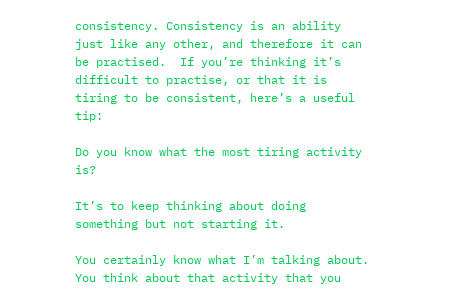consistency. Consistency is an ability just like any other, and therefore it can be practised.  If you’re thinking it’s difficult to practise, or that it is tiring to be consistent, here’s a useful tip:

Do you know what the most tiring activity is?

It’s to keep thinking about doing something but not starting it.

You certainly know what I’m talking about. You think about that activity that you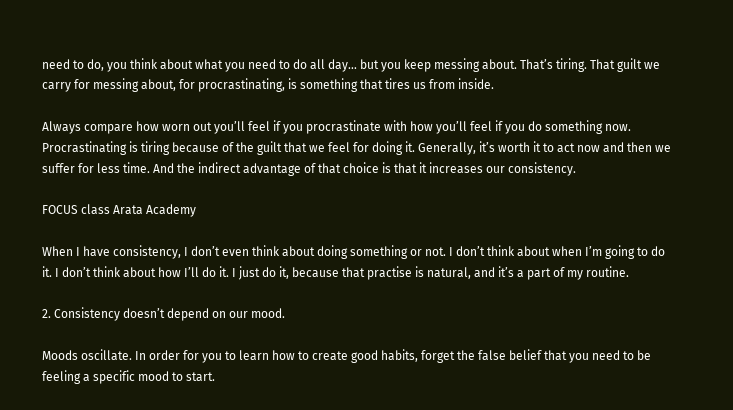need to do, you think about what you need to do all day… but you keep messing about. That’s tiring. That guilt we carry for messing about, for procrastinating, is something that tires us from inside.

Always compare how worn out you’ll feel if you procrastinate with how you’ll feel if you do something now. Procrastinating is tiring because of the guilt that we feel for doing it. Generally, it’s worth it to act now and then we suffer for less time. And the indirect advantage of that choice is that it increases our consistency.

FOCUS class Arata Academy

When I have consistency, I don’t even think about doing something or not. I don’t think about when I’m going to do it. I don’t think about how I’ll do it. I just do it, because that practise is natural, and it’s a part of my routine.

2. Consistency doesn’t depend on our mood.

Moods oscillate. In order for you to learn how to create good habits, forget the false belief that you need to be feeling a specific mood to start.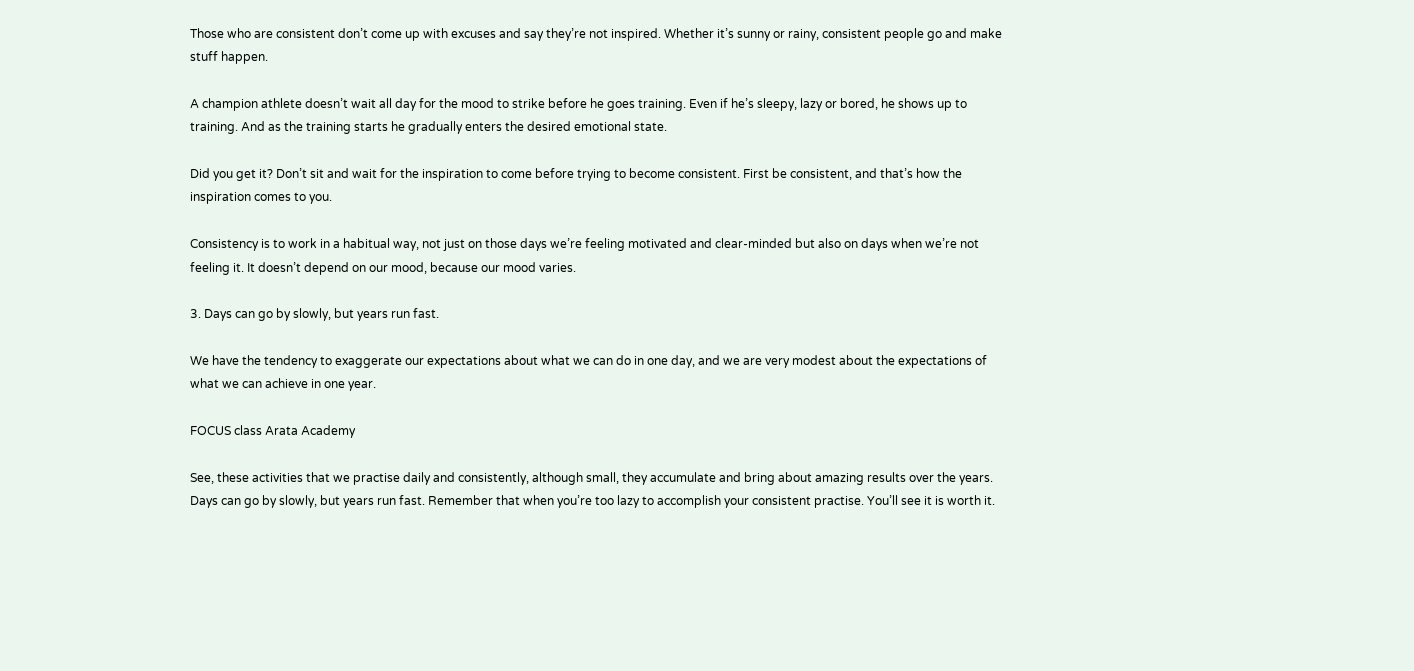Those who are consistent don’t come up with excuses and say they’re not inspired. Whether it’s sunny or rainy, consistent people go and make stuff happen.

A champion athlete doesn’t wait all day for the mood to strike before he goes training. Even if he’s sleepy, lazy or bored, he shows up to training. And as the training starts he gradually enters the desired emotional state.

Did you get it? Don’t sit and wait for the inspiration to come before trying to become consistent. First be consistent, and that’s how the inspiration comes to you.

Consistency is to work in a habitual way, not just on those days we’re feeling motivated and clear-minded but also on days when we’re not feeling it. It doesn’t depend on our mood, because our mood varies.

3. Days can go by slowly, but years run fast.

We have the tendency to exaggerate our expectations about what we can do in one day, and we are very modest about the expectations of what we can achieve in one year.

FOCUS class Arata Academy

See, these activities that we practise daily and consistently, although small, they accumulate and bring about amazing results over the years. Days can go by slowly, but years run fast. Remember that when you’re too lazy to accomplish your consistent practise. You’ll see it is worth it.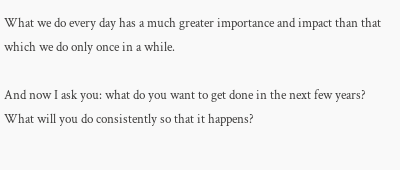What we do every day has a much greater importance and impact than that which we do only once in a while.

And now I ask you: what do you want to get done in the next few years? What will you do consistently so that it happens?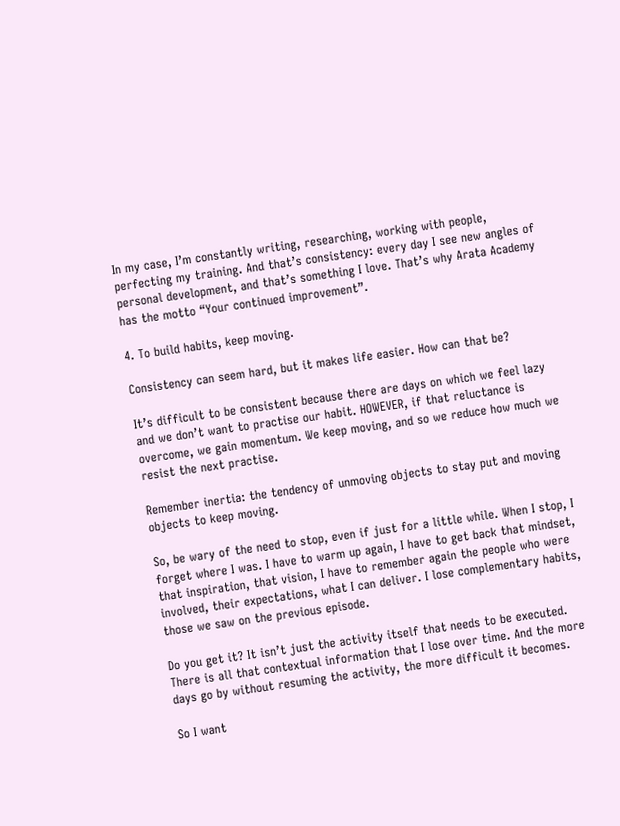In my case, I’m constantly writing, researching, working with people, perfecting my training. And that’s consistency: every day I see new angles of personal development, and that’s something I love. That’s why Arata Academy has the motto “Your continued improvement”.

4. To build habits, keep moving.

Consistency can seem hard, but it makes life easier. How can that be?

It’s difficult to be consistent because there are days on which we feel lazy and we don’t want to practise our habit. HOWEVER, if that reluctance is overcome, we gain momentum. We keep moving, and so we reduce how much we resist the next practise.

Remember inertia: the tendency of unmoving objects to stay put and moving objects to keep moving.

So, be wary of the need to stop, even if just for a little while. When I stop, I forget where I was. I have to warm up again, I have to get back that mindset, that inspiration, that vision, I have to remember again the people who were involved, their expectations, what I can deliver. I lose complementary habits, those we saw on the previous episode.

Do you get it? It isn’t just the activity itself that needs to be executed. There is all that contextual information that I lose over time. And the more days go by without resuming the activity, the more difficult it becomes.

So I want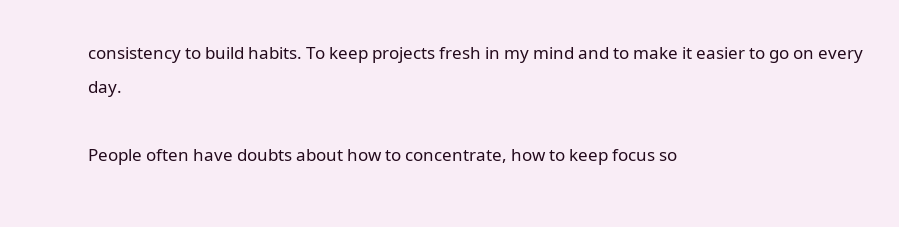consistency to build habits. To keep projects fresh in my mind and to make it easier to go on every day.

People often have doubts about how to concentrate, how to keep focus so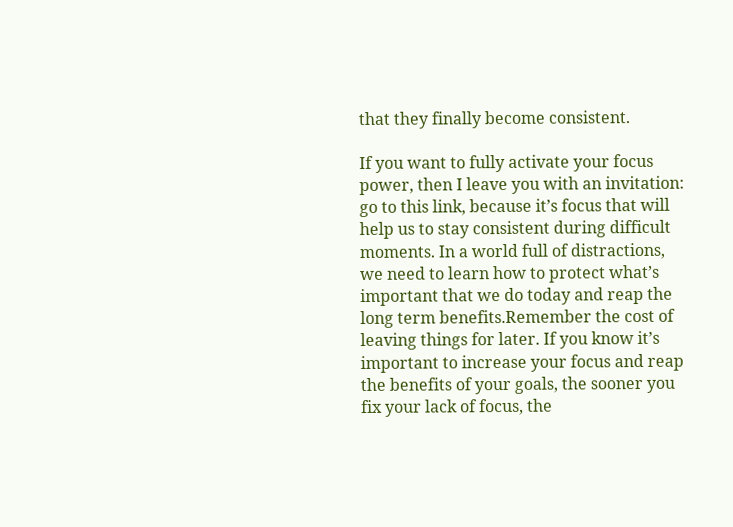that they finally become consistent.

If you want to fully activate your focus power, then I leave you with an invitation: go to this link, because it’s focus that will help us to stay consistent during difficult moments. In a world full of distractions, we need to learn how to protect what’s important that we do today and reap the long term benefits.Remember the cost of leaving things for later. If you know it’s important to increase your focus and reap the benefits of your goals, the sooner you fix your lack of focus, the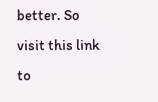better. So visit this link to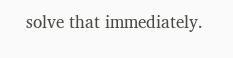solve that immediately.